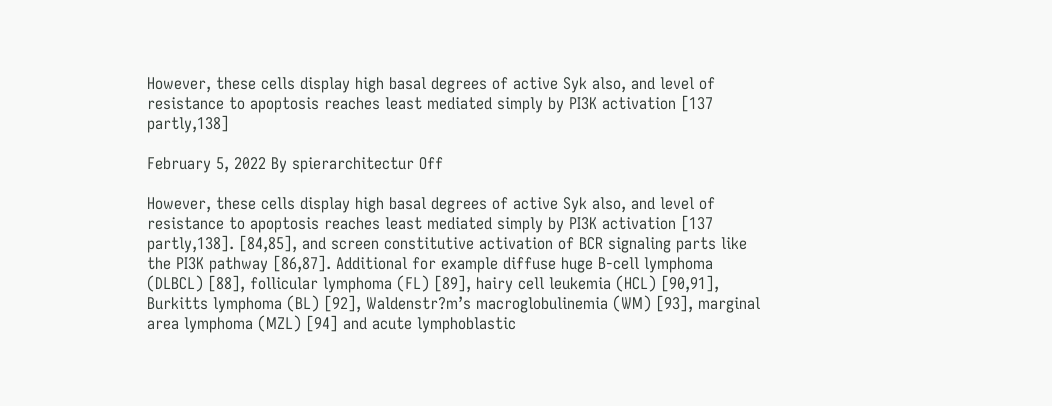However, these cells display high basal degrees of active Syk also, and level of resistance to apoptosis reaches least mediated simply by PI3K activation [137 partly,138]

February 5, 2022 By spierarchitectur Off

However, these cells display high basal degrees of active Syk also, and level of resistance to apoptosis reaches least mediated simply by PI3K activation [137 partly,138]. [84,85], and screen constitutive activation of BCR signaling parts like the PI3K pathway [86,87]. Additional for example diffuse huge B-cell lymphoma (DLBCL) [88], follicular lymphoma (FL) [89], hairy cell leukemia (HCL) [90,91], Burkitts lymphoma (BL) [92], Waldenstr?m’s macroglobulinemia (WM) [93], marginal area lymphoma (MZL) [94] and acute lymphoblastic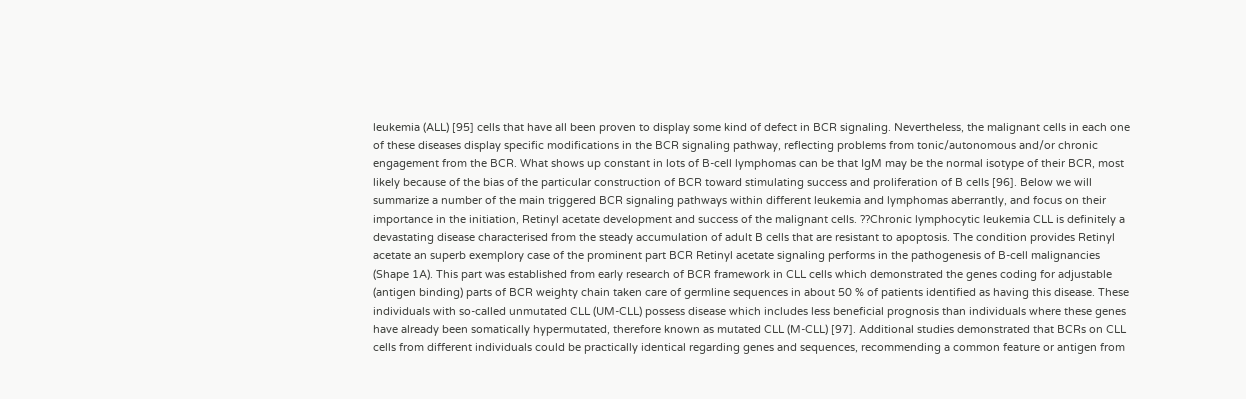leukemia (ALL) [95] cells that have all been proven to display some kind of defect in BCR signaling. Nevertheless, the malignant cells in each one of these diseases display specific modifications in the BCR signaling pathway, reflecting problems from tonic/autonomous and/or chronic engagement from the BCR. What shows up constant in lots of B-cell lymphomas can be that IgM may be the normal isotype of their BCR, most likely because of the bias of the particular construction of BCR toward stimulating success and proliferation of B cells [96]. Below we will summarize a number of the main triggered BCR signaling pathways within different leukemia and lymphomas aberrantly, and focus on their importance in the initiation, Retinyl acetate development and success of the malignant cells. ??Chronic lymphocytic leukemia CLL is definitely a devastating disease characterised from the steady accumulation of adult B cells that are resistant to apoptosis. The condition provides Retinyl acetate an superb exemplory case of the prominent part BCR Retinyl acetate signaling performs in the pathogenesis of B-cell malignancies (Shape 1A). This part was established from early research of BCR framework in CLL cells which demonstrated the genes coding for adjustable (antigen binding) parts of BCR weighty chain taken care of germline sequences in about 50 % of patients identified as having this disease. These individuals with so-called unmutated CLL (UM-CLL) possess disease which includes less beneficial prognosis than individuals where these genes have already been somatically hypermutated, therefore known as mutated CLL (M-CLL) [97]. Additional studies demonstrated that BCRs on CLL cells from different individuals could be practically identical regarding genes and sequences, recommending a common feature or antigen from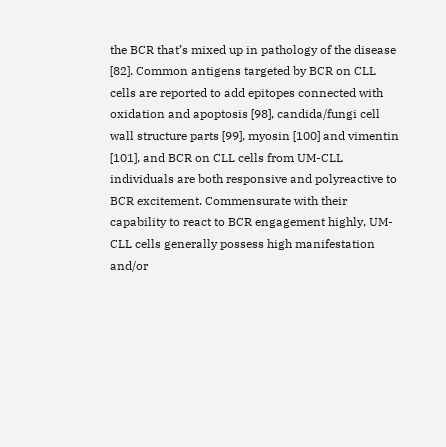the BCR that’s mixed up in pathology of the disease [82]. Common antigens targeted by BCR on CLL cells are reported to add epitopes connected with oxidation and apoptosis [98], candida/fungi cell wall structure parts [99], myosin [100] and vimentin [101], and BCR on CLL cells from UM-CLL individuals are both responsive and polyreactive to BCR excitement. Commensurate with their capability to react to BCR engagement highly, UM-CLL cells generally possess high manifestation and/or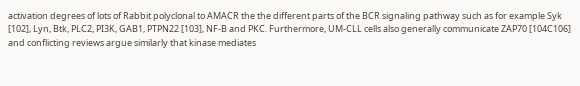activation degrees of lots of Rabbit polyclonal to AMACR the the different parts of the BCR signaling pathway such as for example Syk [102], Lyn, Btk, PLC2, PI3K, GAB1, PTPN22 [103], NF-B and PKC. Furthermore, UM-CLL cells also generally communicate ZAP70 [104C106] and conflicting reviews argue similarly that kinase mediates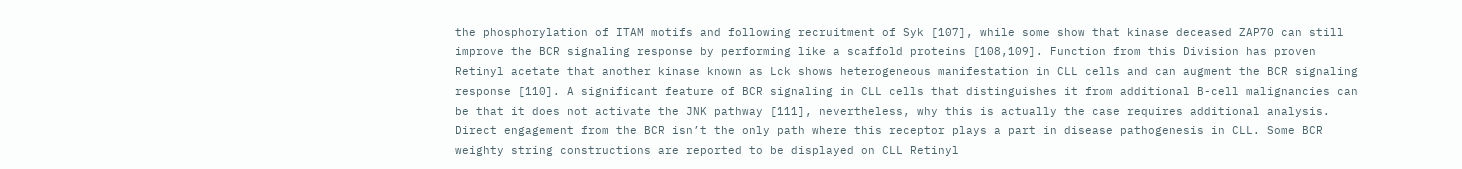the phosphorylation of ITAM motifs and following recruitment of Syk [107], while some show that kinase deceased ZAP70 can still improve the BCR signaling response by performing like a scaffold proteins [108,109]. Function from this Division has proven Retinyl acetate that another kinase known as Lck shows heterogeneous manifestation in CLL cells and can augment the BCR signaling response [110]. A significant feature of BCR signaling in CLL cells that distinguishes it from additional B-cell malignancies can be that it does not activate the JNK pathway [111], nevertheless, why this is actually the case requires additional analysis. Direct engagement from the BCR isn’t the only path where this receptor plays a part in disease pathogenesis in CLL. Some BCR weighty string constructions are reported to be displayed on CLL Retinyl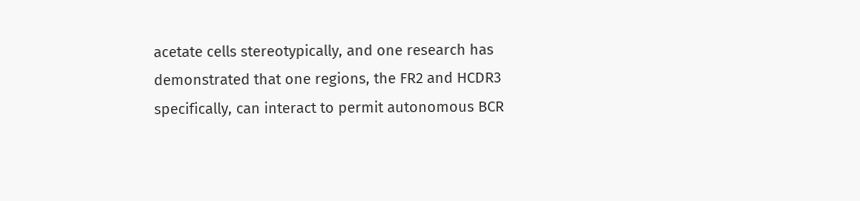acetate cells stereotypically, and one research has demonstrated that one regions, the FR2 and HCDR3 specifically, can interact to permit autonomous BCR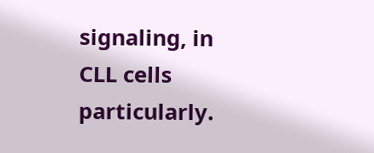signaling, in CLL cells particularly.